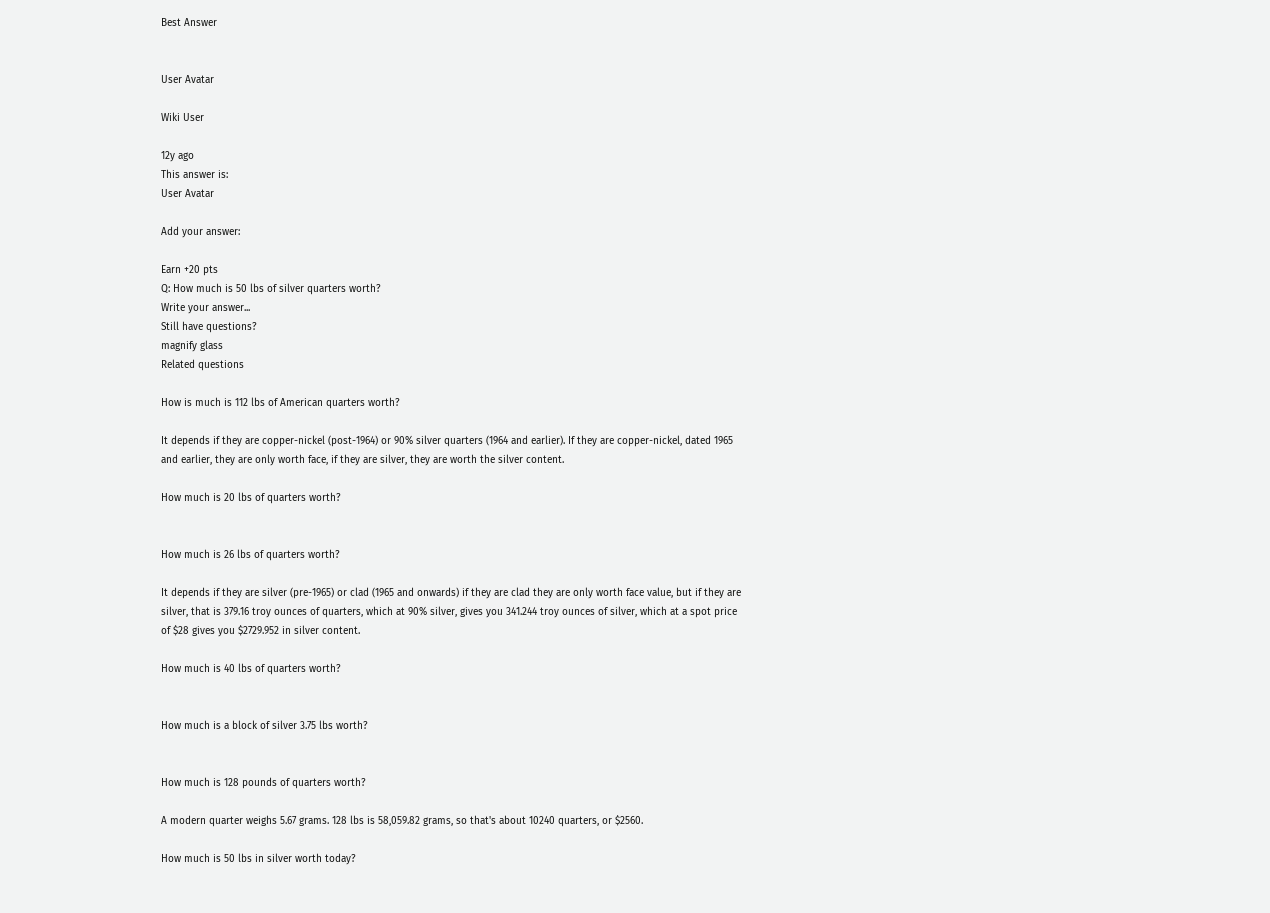Best Answer


User Avatar

Wiki User

12y ago
This answer is:
User Avatar

Add your answer:

Earn +20 pts
Q: How much is 50 lbs of silver quarters worth?
Write your answer...
Still have questions?
magnify glass
Related questions

How is much is 112 lbs of American quarters worth?

It depends if they are copper-nickel (post-1964) or 90% silver quarters (1964 and earlier). If they are copper-nickel, dated 1965 and earlier, they are only worth face, if they are silver, they are worth the silver content.

How much is 20 lbs of quarters worth?


How much is 26 lbs of quarters worth?

It depends if they are silver (pre-1965) or clad (1965 and onwards) if they are clad they are only worth face value, but if they are silver, that is 379.16 troy ounces of quarters, which at 90% silver, gives you 341.244 troy ounces of silver, which at a spot price of $28 gives you $2729.952 in silver content.

How much is 40 lbs of quarters worth?


How much is a block of silver 3.75 lbs worth?


How much is 128 pounds of quarters worth?

A modern quarter weighs 5.67 grams. 128 lbs is 58,059.82 grams, so that's about 10240 quarters, or $2560.

How much is 50 lbs in silver worth today?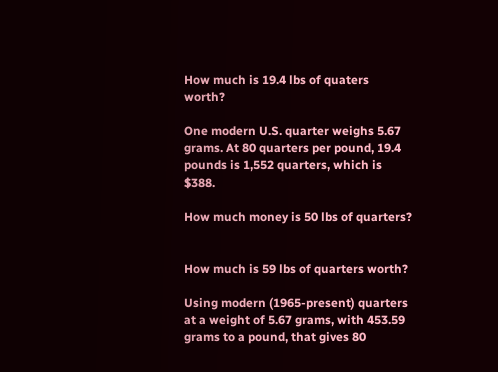How much is 19.4 lbs of quaters worth?

One modern U.S. quarter weighs 5.67 grams. At 80 quarters per pound, 19.4 pounds is 1,552 quarters, which is $388.

How much money is 50 lbs of quarters?


How much is 59 lbs of quarters worth?

Using modern (1965-present) quarters at a weight of 5.67 grams, with 453.59 grams to a pound, that gives 80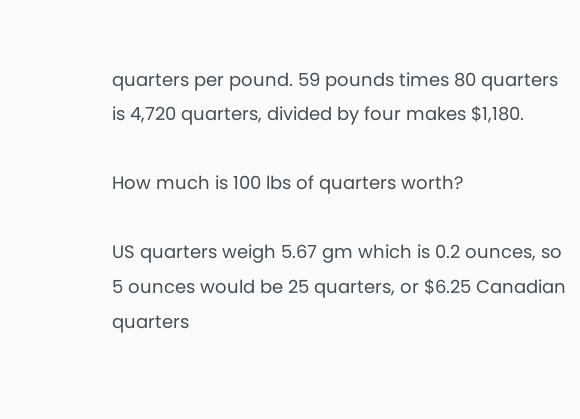quarters per pound. 59 pounds times 80 quarters is 4,720 quarters, divided by four makes $1,180.

How much is 100 lbs of quarters worth?

US quarters weigh 5.67 gm which is 0.2 ounces, so 5 ounces would be 25 quarters, or $6.25 Canadian quarters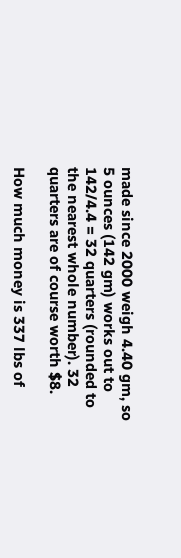made since 2000 weigh 4.40 gm, so 5 ounces (142 gm) works out to 142/4.4 = 32 quarters (rounded to the nearest whole number). 32 quarters are of course worth $8.

How much money is 337 lbs of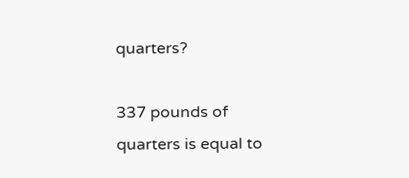quarters?

337 pounds of quarters is equal to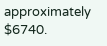approximately $6740.